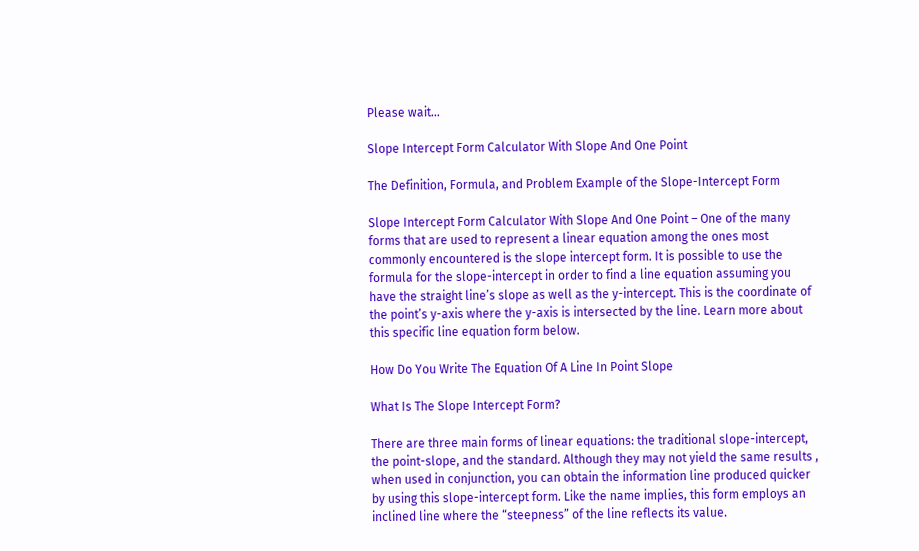Please wait...

Slope Intercept Form Calculator With Slope And One Point

The Definition, Formula, and Problem Example of the Slope-Intercept Form

Slope Intercept Form Calculator With Slope And One Point – One of the many forms that are used to represent a linear equation among the ones most commonly encountered is the slope intercept form. It is possible to use the formula for the slope-intercept in order to find a line equation assuming you have the straight line’s slope as well as the y-intercept. This is the coordinate of the point’s y-axis where the y-axis is intersected by the line. Learn more about this specific line equation form below.

How Do You Write The Equation Of A Line In Point Slope

What Is The Slope Intercept Form?

There are three main forms of linear equations: the traditional slope-intercept, the point-slope, and the standard. Although they may not yield the same results , when used in conjunction, you can obtain the information line produced quicker by using this slope-intercept form. Like the name implies, this form employs an inclined line where the “steepness” of the line reflects its value.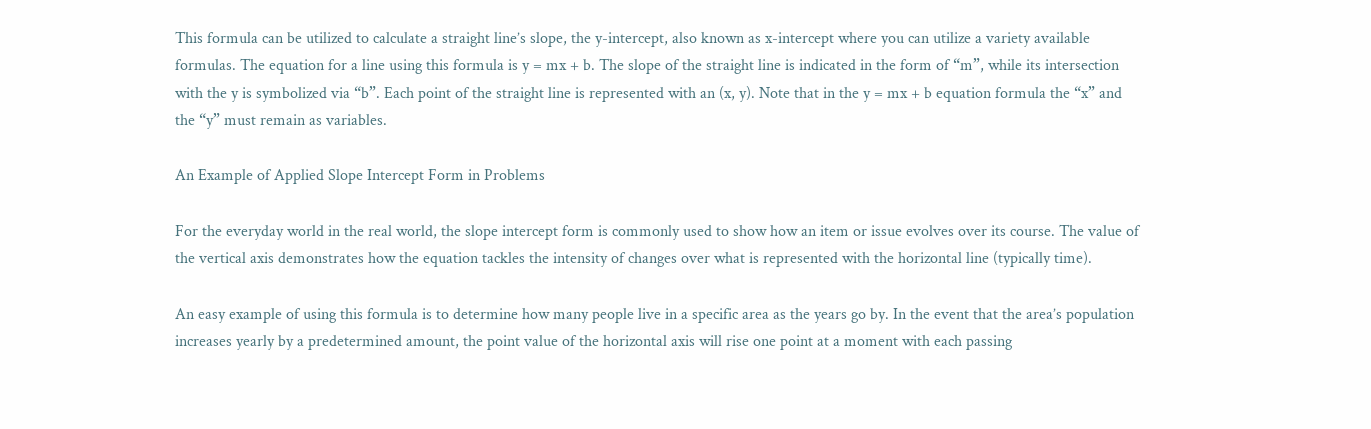This formula can be utilized to calculate a straight line’s slope, the y-intercept, also known as x-intercept where you can utilize a variety available formulas. The equation for a line using this formula is y = mx + b. The slope of the straight line is indicated in the form of “m”, while its intersection with the y is symbolized via “b”. Each point of the straight line is represented with an (x, y). Note that in the y = mx + b equation formula the “x” and the “y” must remain as variables.

An Example of Applied Slope Intercept Form in Problems

For the everyday world in the real world, the slope intercept form is commonly used to show how an item or issue evolves over its course. The value of the vertical axis demonstrates how the equation tackles the intensity of changes over what is represented with the horizontal line (typically time).

An easy example of using this formula is to determine how many people live in a specific area as the years go by. In the event that the area’s population increases yearly by a predetermined amount, the point value of the horizontal axis will rise one point at a moment with each passing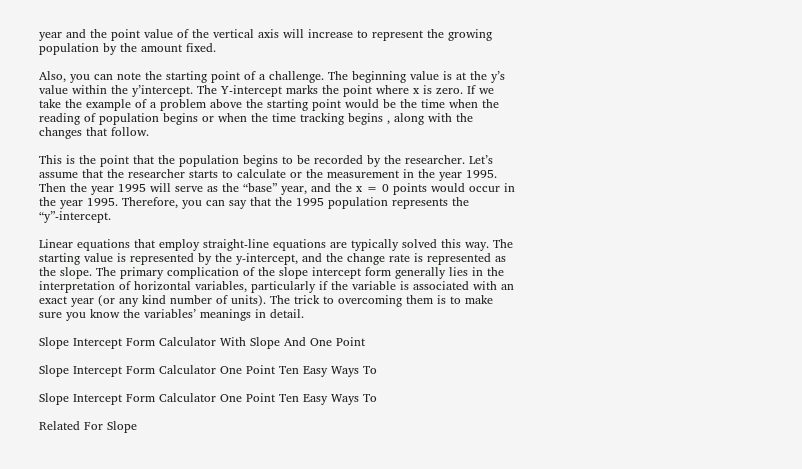year and the point value of the vertical axis will increase to represent the growing population by the amount fixed.

Also, you can note the starting point of a challenge. The beginning value is at the y’s value within the y’intercept. The Y-intercept marks the point where x is zero. If we take the example of a problem above the starting point would be the time when the reading of population begins or when the time tracking begins , along with the changes that follow.

This is the point that the population begins to be recorded by the researcher. Let’s assume that the researcher starts to calculate or the measurement in the year 1995. Then the year 1995 will serve as the “base” year, and the x = 0 points would occur in the year 1995. Therefore, you can say that the 1995 population represents the “y”-intercept.

Linear equations that employ straight-line equations are typically solved this way. The starting value is represented by the y-intercept, and the change rate is represented as the slope. The primary complication of the slope intercept form generally lies in the interpretation of horizontal variables, particularly if the variable is associated with an exact year (or any kind number of units). The trick to overcoming them is to make sure you know the variables’ meanings in detail.

Slope Intercept Form Calculator With Slope And One Point

Slope Intercept Form Calculator One Point Ten Easy Ways To

Slope Intercept Form Calculator One Point Ten Easy Ways To

Related For Slope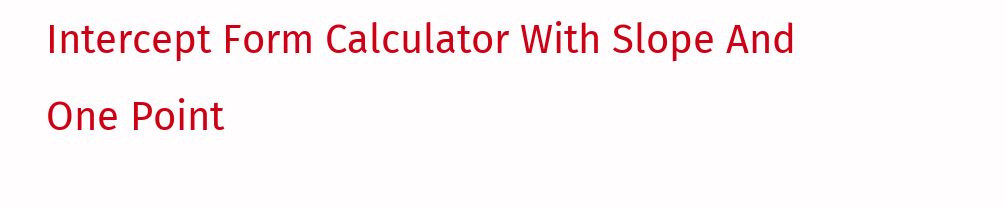Intercept Form Calculator With Slope And One Point